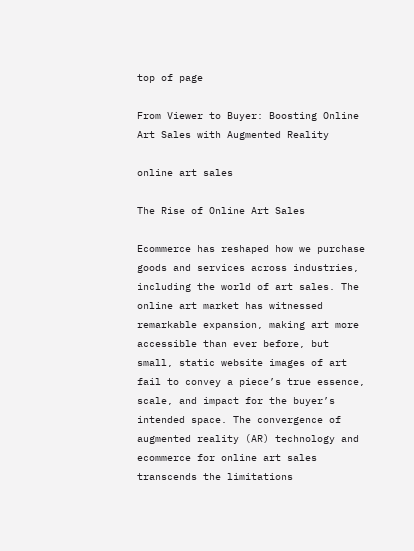top of page

From Viewer to Buyer: Boosting Online Art Sales with Augmented Reality

online art sales

The Rise of Online Art Sales

Ecommerce has reshaped how we purchase goods and services across industries, including the world of art sales. The online art market has witnessed remarkable expansion, making art more accessible than ever before, but small, static website images of art fail to convey a piece’s true essence, scale, and impact for the buyer’s intended space. The convergence of augmented reality (AR) technology and ecommerce for online art sales transcends the limitations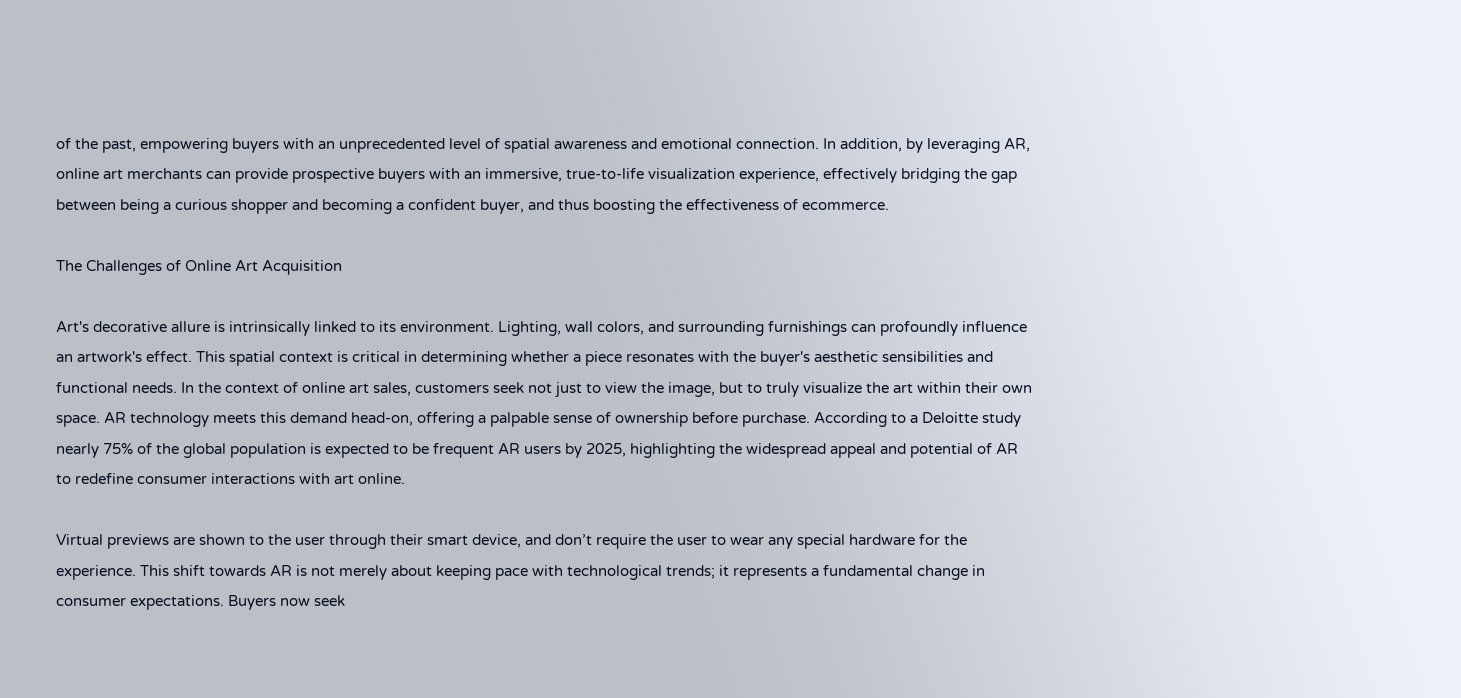of the past, empowering buyers with an unprecedented level of spatial awareness and emotional connection. In addition, by leveraging AR, online art merchants can provide prospective buyers with an immersive, true-to-life visualization experience, effectively bridging the gap between being a curious shopper and becoming a confident buyer, and thus boosting the effectiveness of ecommerce.

The Challenges of Online Art Acquisition

Art's decorative allure is intrinsically linked to its environment. Lighting, wall colors, and surrounding furnishings can profoundly influence an artwork's effect. This spatial context is critical in determining whether a piece resonates with the buyer's aesthetic sensibilities and functional needs. In the context of online art sales, customers seek not just to view the image, but to truly visualize the art within their own space. AR technology meets this demand head-on, offering a palpable sense of ownership before purchase. According to a Deloitte study nearly 75% of the global population is expected to be frequent AR users by 2025, highlighting the widespread appeal and potential of AR to redefine consumer interactions with art online.

Virtual previews are shown to the user through their smart device, and don’t require the user to wear any special hardware for the experience. This shift towards AR is not merely about keeping pace with technological trends; it represents a fundamental change in consumer expectations. Buyers now seek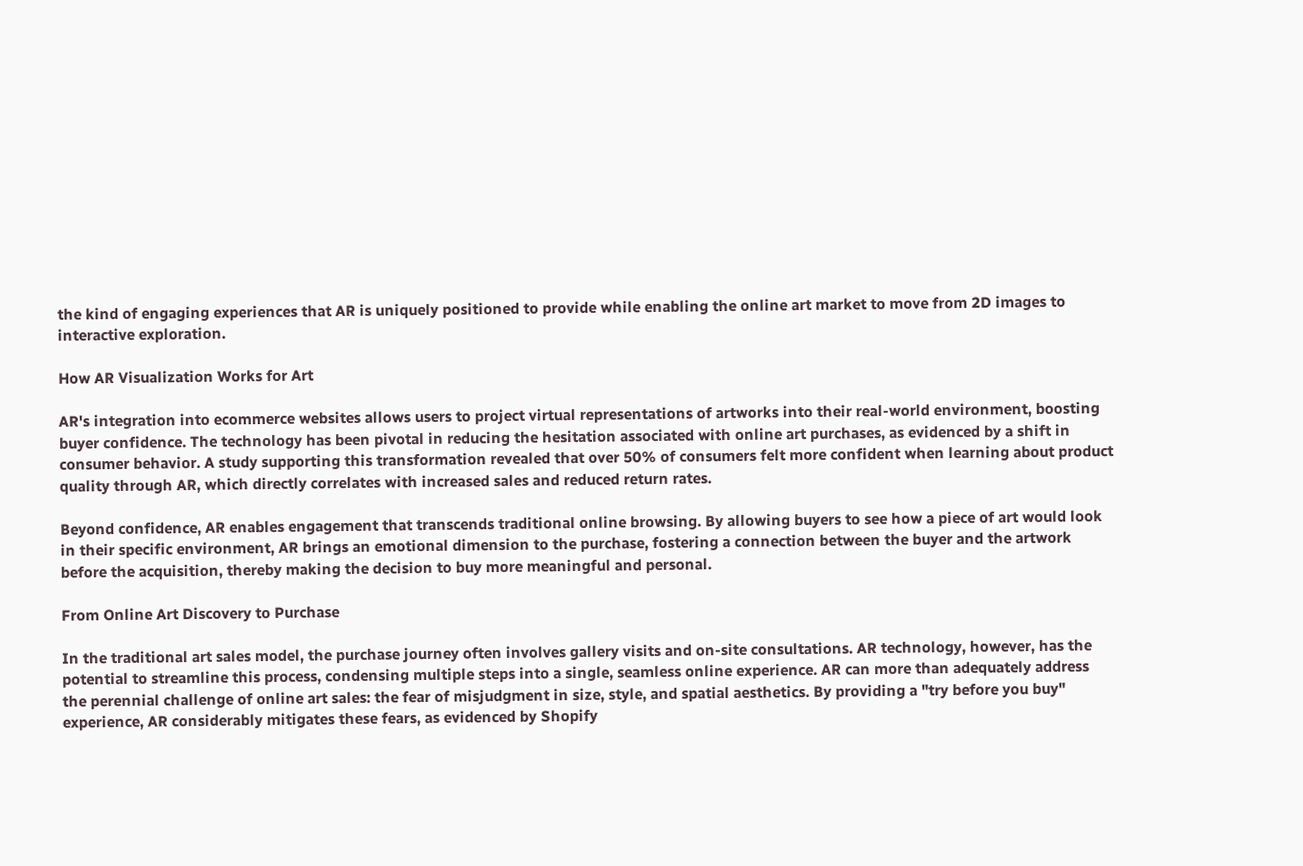the kind of engaging experiences that AR is uniquely positioned to provide while enabling the online art market to move from 2D images to interactive exploration.

How AR Visualization Works for Art

AR's integration into ecommerce websites allows users to project virtual representations of artworks into their real-world environment, boosting buyer confidence. The technology has been pivotal in reducing the hesitation associated with online art purchases, as evidenced by a shift in consumer behavior. A study supporting this transformation revealed that over 50% of consumers felt more confident when learning about product quality through AR, which directly correlates with increased sales and reduced return rates.

Beyond confidence, AR enables engagement that transcends traditional online browsing. By allowing buyers to see how a piece of art would look in their specific environment, AR brings an emotional dimension to the purchase, fostering a connection between the buyer and the artwork before the acquisition, thereby making the decision to buy more meaningful and personal.

From Online Art Discovery to Purchase

In the traditional art sales model, the purchase journey often involves gallery visits and on-site consultations. AR technology, however, has the potential to streamline this process, condensing multiple steps into a single, seamless online experience. AR can more than adequately address the perennial challenge of online art sales: the fear of misjudgment in size, style, and spatial aesthetics. By providing a "try before you buy" experience, AR considerably mitigates these fears, as evidenced by Shopify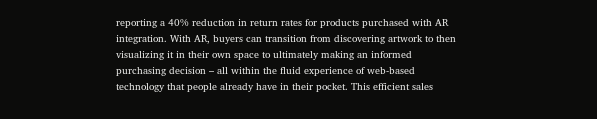reporting a 40% reduction in return rates for products purchased with AR integration. With AR, buyers can transition from discovering artwork to then visualizing it in their own space to ultimately making an informed purchasing decision – all within the fluid experience of web-based technology that people already have in their pocket. This efficient sales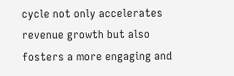cycle not only accelerates revenue growth but also fosters a more engaging and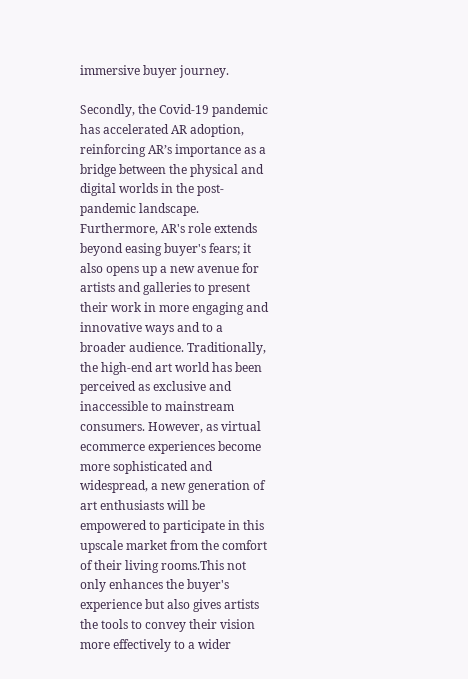immersive buyer journey.

Secondly, the Covid-19 pandemic has accelerated AR adoption, reinforcing AR’s importance as a bridge between the physical and digital worlds in the post-pandemic landscape. Furthermore, AR's role extends beyond easing buyer's fears; it also opens up a new avenue for artists and galleries to present their work in more engaging and innovative ways and to a broader audience. Traditionally, the high-end art world has been perceived as exclusive and inaccessible to mainstream consumers. However, as virtual ecommerce experiences become more sophisticated and widespread, a new generation of art enthusiasts will be empowered to participate in this upscale market from the comfort of their living rooms.This not only enhances the buyer's experience but also gives artists the tools to convey their vision more effectively to a wider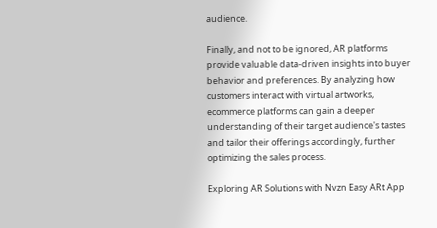audience.

Finally, and not to be ignored, AR platforms provide valuable data-driven insights into buyer behavior and preferences. By analyzing how customers interact with virtual artworks, ecommerce platforms can gain a deeper understanding of their target audience's tastes and tailor their offerings accordingly, further optimizing the sales process.

Exploring AR Solutions with Nvzn Easy ARt App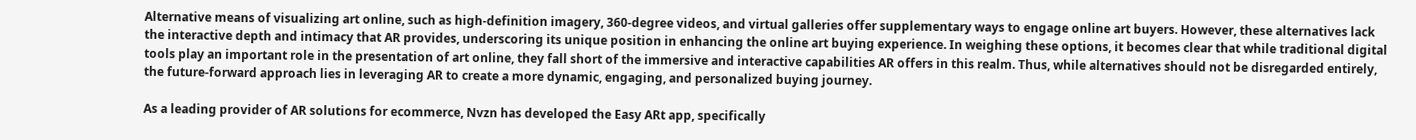Alternative means of visualizing art online, such as high-definition imagery, 360-degree videos, and virtual galleries offer supplementary ways to engage online art buyers. However, these alternatives lack the interactive depth and intimacy that AR provides, underscoring its unique position in enhancing the online art buying experience. In weighing these options, it becomes clear that while traditional digital tools play an important role in the presentation of art online, they fall short of the immersive and interactive capabilities AR offers in this realm. Thus, while alternatives should not be disregarded entirely, the future-forward approach lies in leveraging AR to create a more dynamic, engaging, and personalized buying journey.

As a leading provider of AR solutions for ecommerce, Nvzn has developed the Easy ARt app, specifically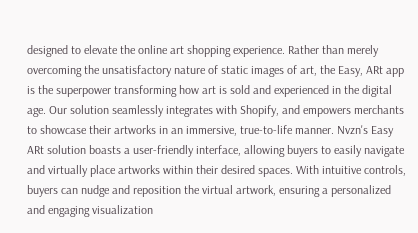designed to elevate the online art shopping experience. Rather than merely overcoming the unsatisfactory nature of static images of art, the Easy, ARt app is the superpower transforming how art is sold and experienced in the digital age. Our solution seamlessly integrates with Shopify, and empowers merchants to showcase their artworks in an immersive, true-to-life manner. Nvzn's Easy ARt solution boasts a user-friendly interface, allowing buyers to easily navigate and virtually place artworks within their desired spaces. With intuitive controls, buyers can nudge and reposition the virtual artwork, ensuring a personalized and engaging visualization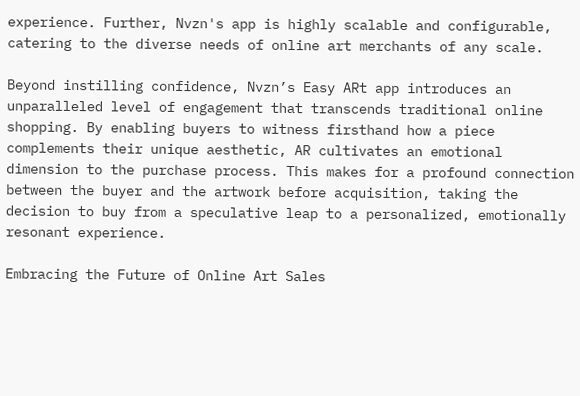experience. Further, Nvzn's app is highly scalable and configurable, catering to the diverse needs of online art merchants of any scale.

Beyond instilling confidence, Nvzn’s Easy ARt app introduces an unparalleled level of engagement that transcends traditional online shopping. By enabling buyers to witness firsthand how a piece complements their unique aesthetic, AR cultivates an emotional dimension to the purchase process. This makes for a profound connection between the buyer and the artwork before acquisition, taking the decision to buy from a speculative leap to a personalized, emotionally resonant experience.

Embracing the Future of Online Art Sales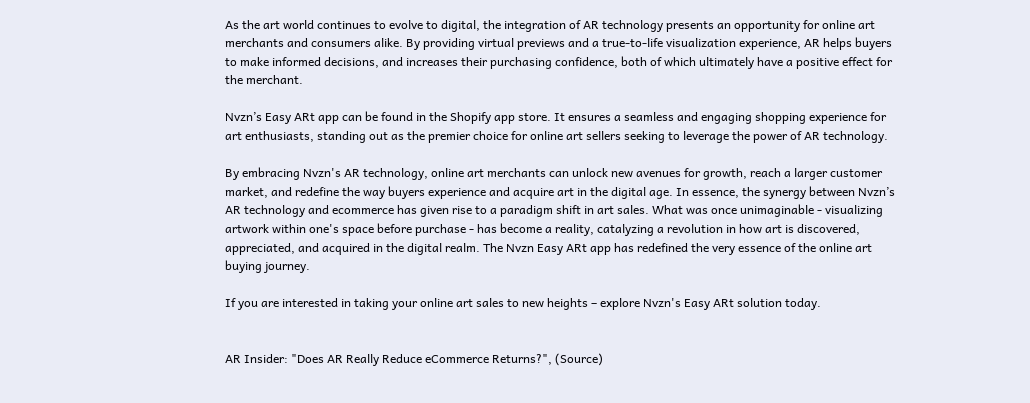As the art world continues to evolve to digital, the integration of AR technology presents an opportunity for online art merchants and consumers alike. By providing virtual previews and a true-to-life visualization experience, AR helps buyers to make informed decisions, and increases their purchasing confidence, both of which ultimately have a positive effect for the merchant.

Nvzn’s Easy ARt app can be found in the Shopify app store. It ensures a seamless and engaging shopping experience for art enthusiasts, standing out as the premier choice for online art sellers seeking to leverage the power of AR technology.

By embracing Nvzn's AR technology, online art merchants can unlock new avenues for growth, reach a larger customer market, and redefine the way buyers experience and acquire art in the digital age. In essence, the synergy between Nvzn’s AR technology and ecommerce has given rise to a paradigm shift in art sales. What was once unimaginable - visualizing artwork within one's space before purchase - has become a reality, catalyzing a revolution in how art is discovered, appreciated, and acquired in the digital realm. The Nvzn Easy ARt app has redefined the very essence of the online art buying journey.

If you are interested in taking your online art sales to new heights – explore Nvzn's Easy ARt solution today.


AR Insider: "Does AR Really Reduce eCommerce Returns?", (Source)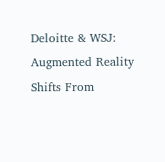Deloitte & WSJ: Augmented Reality Shifts From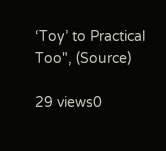‘Toy’ to Practical Too", (Source)

29 views0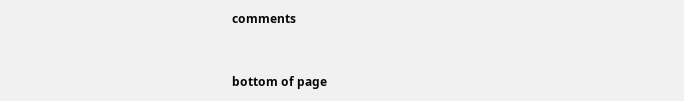comments


bottom of page